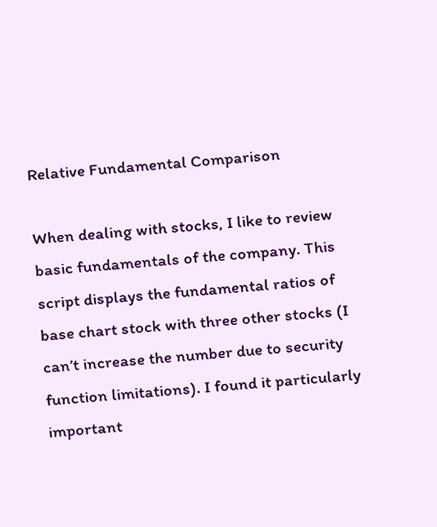Relative Fundamental Comparison

When dealing with stocks, I like to review basic fundamentals of the company. This script displays the fundamental ratios of base chart stock with three other stocks (I can’t increase the number due to security function limitations). I found it particularly important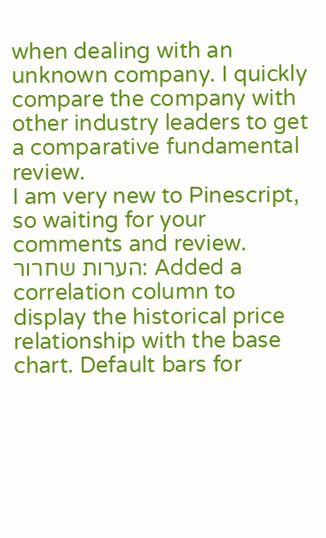when dealing with an unknown company. I quickly compare the company with other industry leaders to get a comparative fundamental review.
I am very new to Pinescript, so waiting for your comments and review.
הערות שחרור: Added a correlation column to display the historical price relationship with the base chart. Default bars for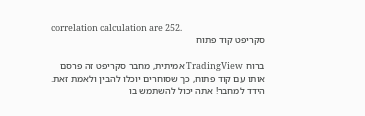correlation calculation are 252.
סקריפט קוד פתוח

ברוח TradingView אמיתית, מחבר סקריפט זה פרסם אותו עם קוד פתוח, כך שסוחרים יוכלו להבין ולאמת זאת. הידד למחבר! אתה יכול להשתמש בו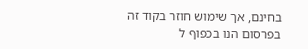בחינם, אך שימוש חוזר בקוד זה בפרסום הנו בכפוף ל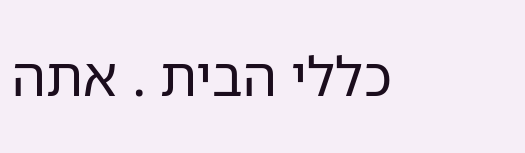כללי הבית . אתה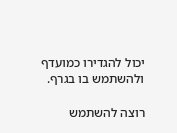יכול להגדירו כמועדף ולהשתמש בו בגרף.

רוצה להשתמש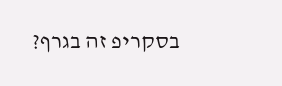בסקריפ זה בגרף?